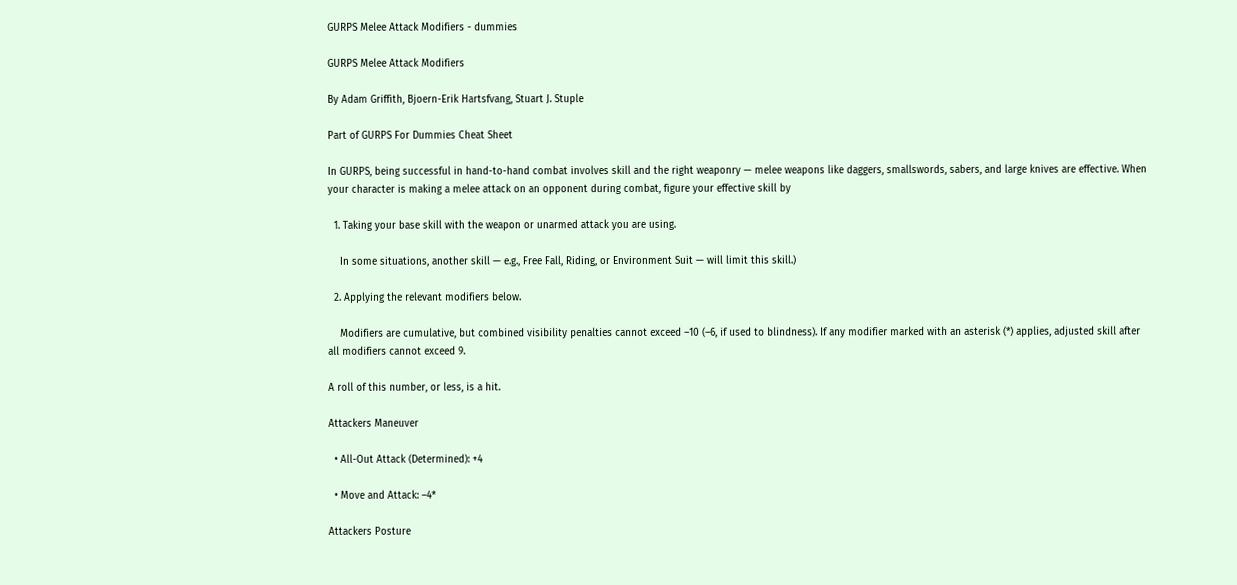GURPS Melee Attack Modifiers - dummies

GURPS Melee Attack Modifiers

By Adam Griffith, Bjoern-Erik Hartsfvang, Stuart J. Stuple

Part of GURPS For Dummies Cheat Sheet

In GURPS, being successful in hand-to-hand combat involves skill and the right weaponry — melee weapons like daggers, smallswords, sabers, and large knives are effective. When your character is making a melee attack on an opponent during combat, figure your effective skill by

  1. Taking your base skill with the weapon or unarmed attack you are using.

    In some situations, another skill — e.g., Free Fall, Riding, or Environment Suit — will limit this skill.)

  2. Applying the relevant modifiers below.

    Modifiers are cumulative, but combined visibility penalties cannot exceed –10 (–6, if used to blindness). If any modifier marked with an asterisk (*) applies, adjusted skill after all modifiers cannot exceed 9.

A roll of this number, or less, is a hit.

Attackers Maneuver

  • All-Out Attack (Determined): +4

  • Move and Attack: –4*

Attackers Posture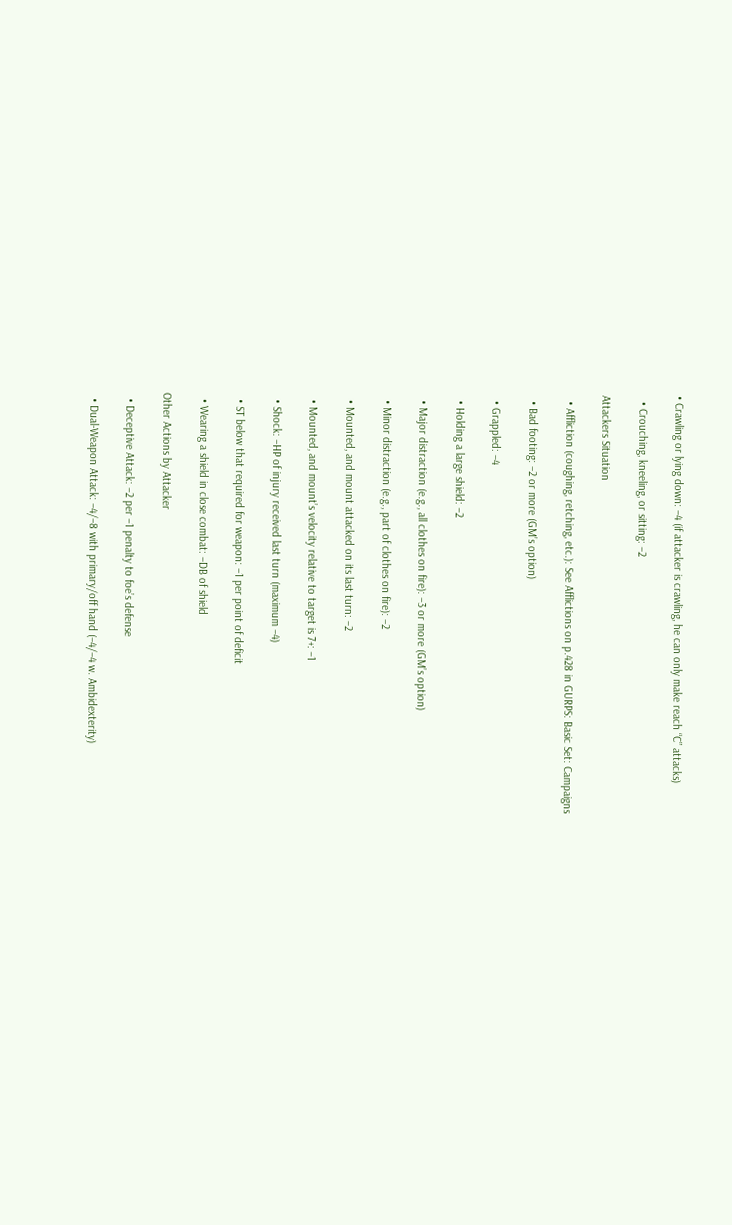• Crawling or lying down: –4 (if attacker is crawling, he can only make reach “C” attacks)

  • Crouching, kneeling, or sitting: –2

Attackers Situation

  • Affliction (coughing, retching, etc.): See Afflictions on p.428 in GURPS: Basic Set: Campaigns

  • Bad footing: –2 or more (GM’s option)

  • Grappled: –4

  • Holding a large shield: –2

  • Major distraction (e.g., all clothes on fire): –3 or more (GM’s option)

  • Minor distraction (e.g., part of clothes on fire): –2

  • Mounted, and mount attacked on its last turn: –2

  • Mounted, and mount’s velocity relative to target is 7+: –1

  • Shock: –HP of injury received last turn (maximum –4)

  • ST below that required for weapon: –1 per point of deficit

  • Wearing a shield in close combat: –DB of shield

Other Actions by Attacker

  • Deceptive Attack: –2 per –1 penalty to foe’s defense

  • Dual-Weapon Attack: –4/–8 with primary/off hand (–4/–4 w. Ambidexterity)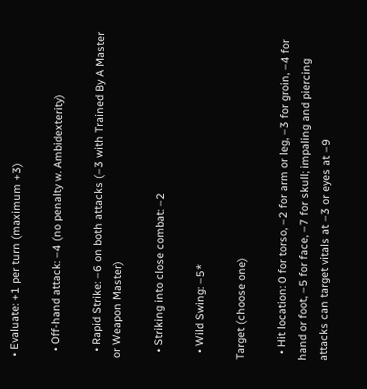• Evaluate: +1 per turn (maximum +3)

  • Off-hand attack: –4 (no penalty w. Ambidexterity)

  • Rapid Strike: –6 on both attacks (–3 with Trained By A Master or Weapon Master)

  • Striking into close combat: –2

  • Wild Swing: –5*

Target (choose one)

  • Hit location: 0 for torso, –2 for arm or leg, –3 for groin, –4 for hand or foot, –5 for face, –7 for skull; impaling and piercing attacks can target vitals at –3 or eyes at –9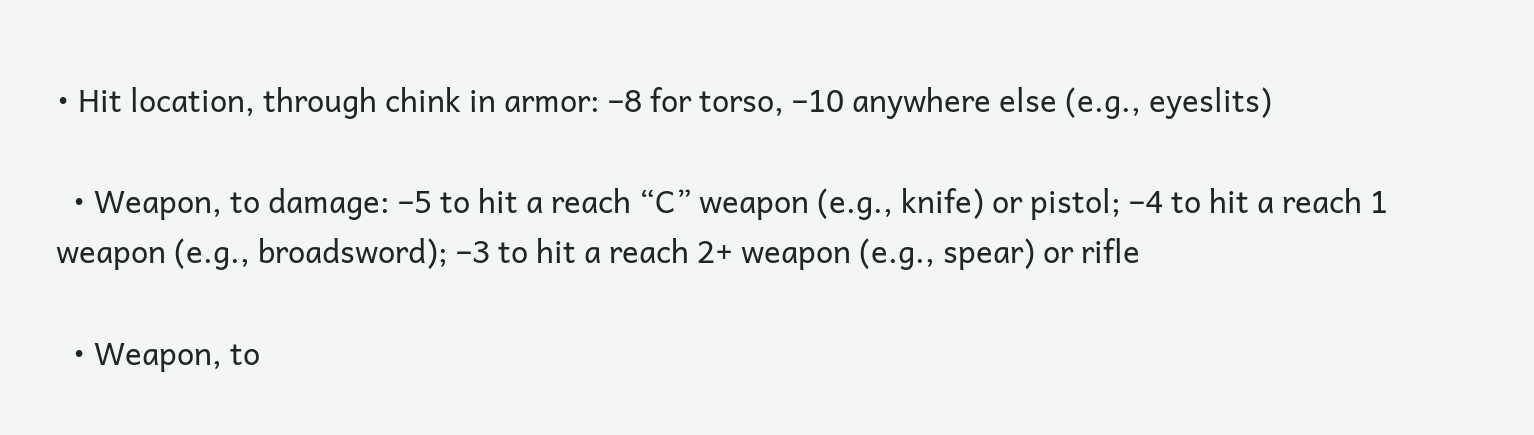• Hit location, through chink in armor: –8 for torso, –10 anywhere else (e.g., eyeslits)

  • Weapon, to damage: –5 to hit a reach “C” weapon (e.g., knife) or pistol; –4 to hit a reach 1 weapon (e.g., broadsword); –3 to hit a reach 2+ weapon (e.g., spear) or rifle

  • Weapon, to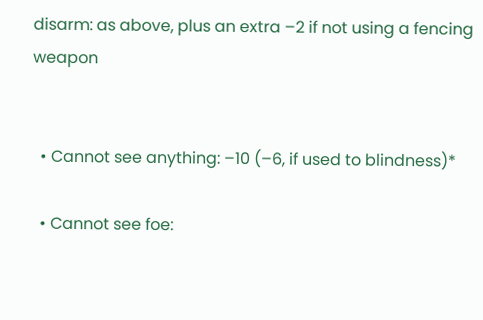disarm: as above, plus an extra –2 if not using a fencing weapon


  • Cannot see anything: –10 (–6, if used to blindness)*

  • Cannot see foe: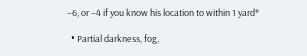–6, or –4 if you know his location to within 1 yard*

  • Partial darkness, fog,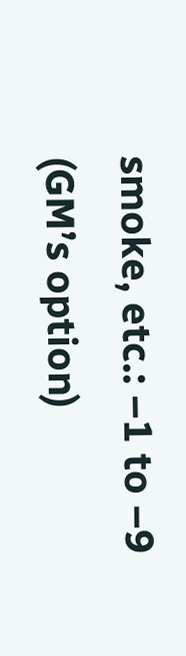smoke, etc.: –1 to –9 (GM’s option)